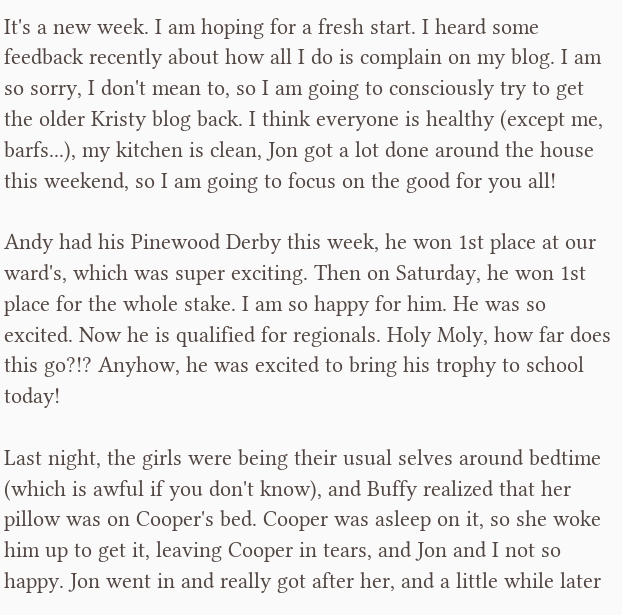It's a new week. I am hoping for a fresh start. I heard some feedback recently about how all I do is complain on my blog. I am so sorry, I don't mean to, so I am going to consciously try to get the older Kristy blog back. I think everyone is healthy (except me, barfs...), my kitchen is clean, Jon got a lot done around the house this weekend, so I am going to focus on the good for you all!

Andy had his Pinewood Derby this week, he won 1st place at our ward's, which was super exciting. Then on Saturday, he won 1st place for the whole stake. I am so happy for him. He was so excited. Now he is qualified for regionals. Holy Moly, how far does this go?!? Anyhow, he was excited to bring his trophy to school today!

Last night, the girls were being their usual selves around bedtime (which is awful if you don't know), and Buffy realized that her pillow was on Cooper's bed. Cooper was asleep on it, so she woke him up to get it, leaving Cooper in tears, and Jon and I not so happy. Jon went in and really got after her, and a little while later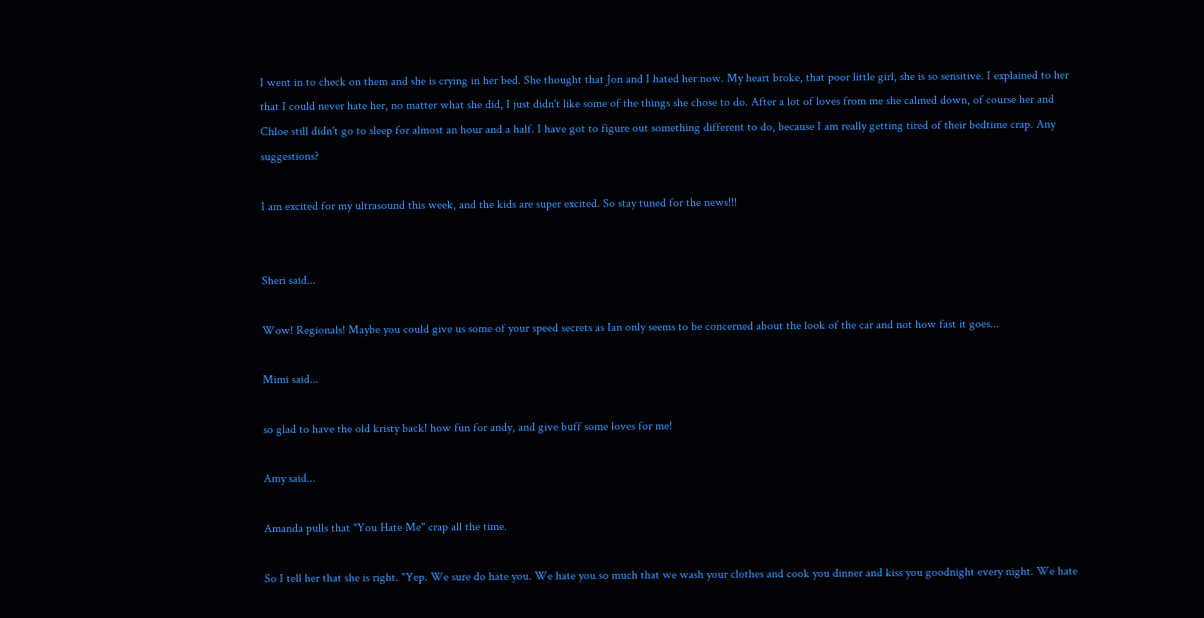I went in to check on them and she is crying in her bed. She thought that Jon and I hated her now. My heart broke, that poor little girl, she is so sensitive. I explained to her that I could never hate her, no matter what she did, I just didn't like some of the things she chose to do. After a lot of loves from me she calmed down, of course her and Chloe still didn't go to sleep for almost an hour and a half. I have got to figure out something different to do, because I am really getting tired of their bedtime crap. Any suggestions?

I am excited for my ultrasound this week, and the kids are super excited. So stay tuned for the news!!!


Sheri said...

Wow! Regionals! Maybe you could give us some of your speed secrets as Ian only seems to be concerned about the look of the car and not how fast it goes...

Mimi said...

so glad to have the old kristy back! how fun for andy, and give buff some loves for me!

Amy said...

Amanda pulls that "You Hate Me" crap all the time.

So I tell her that she is right. "Yep. We sure do hate you. We hate you so much that we wash your clothes and cook you dinner and kiss you goodnight every night. We hate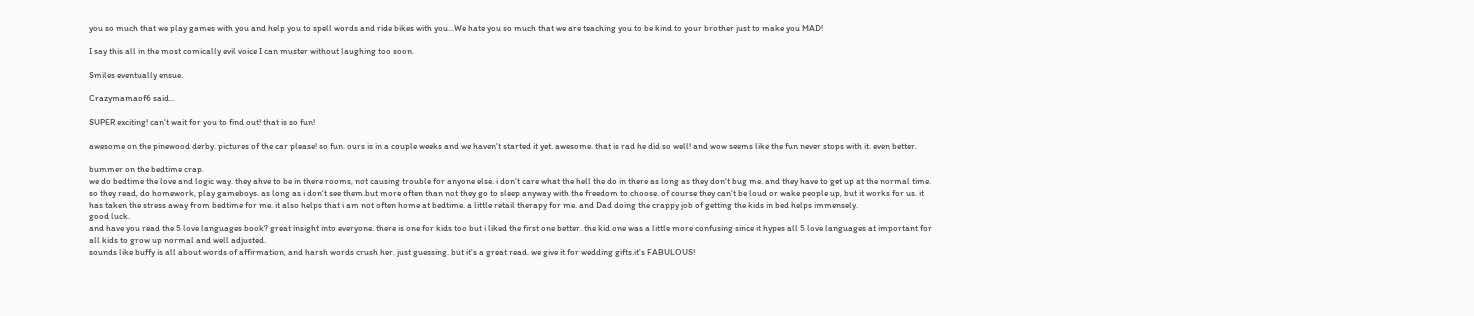you so much that we play games with you and help you to spell words and ride bikes with you...We hate you so much that we are teaching you to be kind to your brother just to make you MAD!

I say this all in the most comically evil voice I can muster without laughing too soon.

Smiles eventually ensue.

Crazymamaof6 said...

SUPER exciting! can't wait for you to find out! that is so fun!

awesome on the pinewood derby. pictures of the car please! so fun. ours is in a couple weeks and we haven't started it yet. awesome. that is rad he did so well! and wow seems like the fun never stops with it. even better.

bummer on the bedtime crap.
we do bedtime the love and logic way. they ahve to be in there rooms, not causing trouble for anyone else. i don't care what the hell the do in there as long as they don't bug me. and they have to get up at the normal time. so they read, do homework, play gameboys. as long as i don't see them.but more often than not they go to sleep anyway with the freedom to choose. of course they can't be loud or wake people up, but it works for us. it has taken the stress away from bedtime for me. it also helps that i am not often home at bedtime. a little retail therapy for me. and Dad doing the crappy job of getting the kids in bed helps immensely.
good luck.
and have you read the 5 love languages book? great insight into everyone. there is one for kids too but i liked the first one better. the kid one was a little more confusing since it hypes all 5 love languages at important for all kids to grow up normal and well adjusted.
sounds like buffy is all about words of affirmation, and harsh words crush her. just guessing. but it's a great read. we give it for wedding gifts.it's FABULOUS!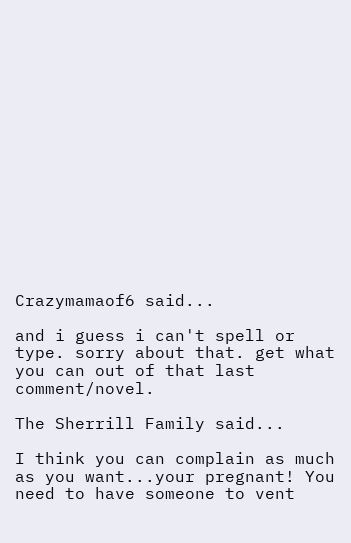Crazymamaof6 said...

and i guess i can't spell or type. sorry about that. get what you can out of that last comment/novel.

The Sherrill Family said...

I think you can complain as much as you want...your pregnant! You need to have someone to vent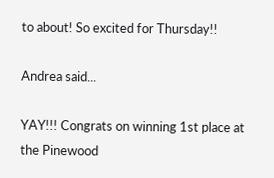to about! So excited for Thursday!!

Andrea said...

YAY!!! Congrats on winning 1st place at the Pinewood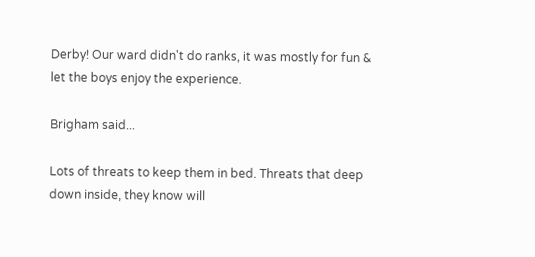Derby! Our ward didn't do ranks, it was mostly for fun & let the boys enjoy the experience.

Brigham said...

Lots of threats to keep them in bed. Threats that deep down inside, they know will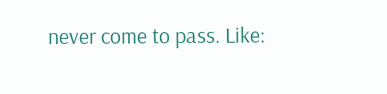never come to pass. Like: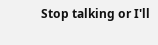Stop talking or I'll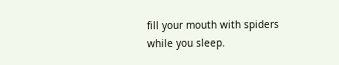fill your mouth with spiders while you sleep.